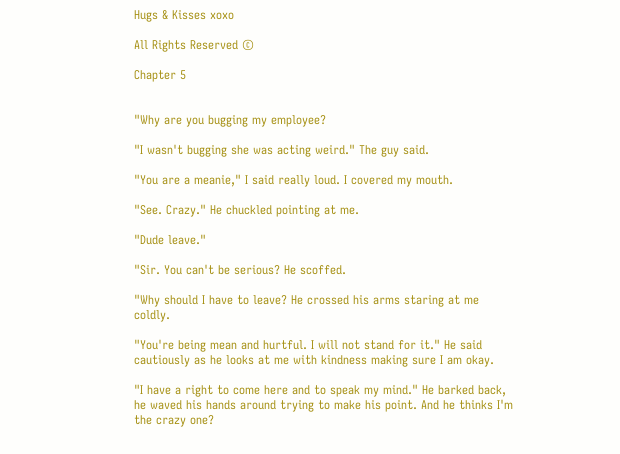Hugs & Kisses xoxo

All Rights Reserved ©

Chapter 5


"Why are you bugging my employee?

"I wasn't bugging she was acting weird." The guy said.

"You are a meanie," I said really loud. I covered my mouth.

"See. Crazy." He chuckled pointing at me.

"Dude leave."

"Sir. You can't be serious? He scoffed.

"Why should I have to leave? He crossed his arms staring at me coldly.

"You're being mean and hurtful. I will not stand for it." He said cautiously as he looks at me with kindness making sure I am okay.

"I have a right to come here and to speak my mind." He barked back, he waved his hands around trying to make his point. And he thinks I'm the crazy one?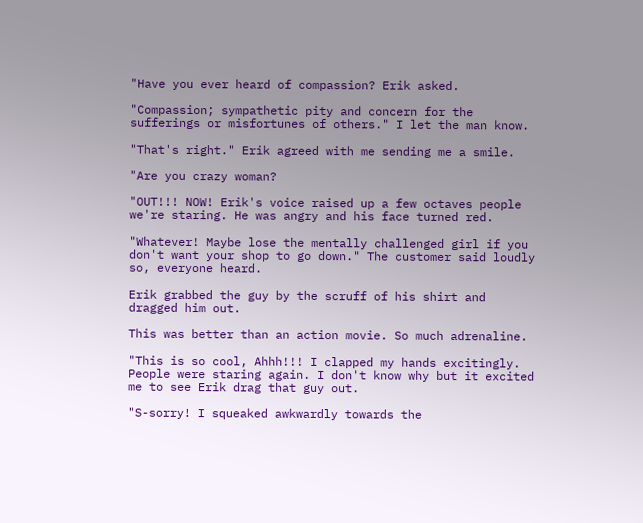"Have you ever heard of compassion? Erik asked.

"Compassion; sympathetic pity and concern for the sufferings or misfortunes of others." I let the man know.

"That's right." Erik agreed with me sending me a smile.

"Are you crazy woman?

"OUT!!! NOW! Erik's voice raised up a few octaves people we're staring. He was angry and his face turned red.

"Whatever! Maybe lose the mentally challenged girl if you don't want your shop to go down." The customer said loudly so, everyone heard.

Erik grabbed the guy by the scruff of his shirt and dragged him out.

This was better than an action movie. So much adrenaline.

"This is so cool, Ahhh!!! I clapped my hands excitingly. People were staring again. I don't know why but it excited me to see Erik drag that guy out.

"S-sorry! I squeaked awkwardly towards the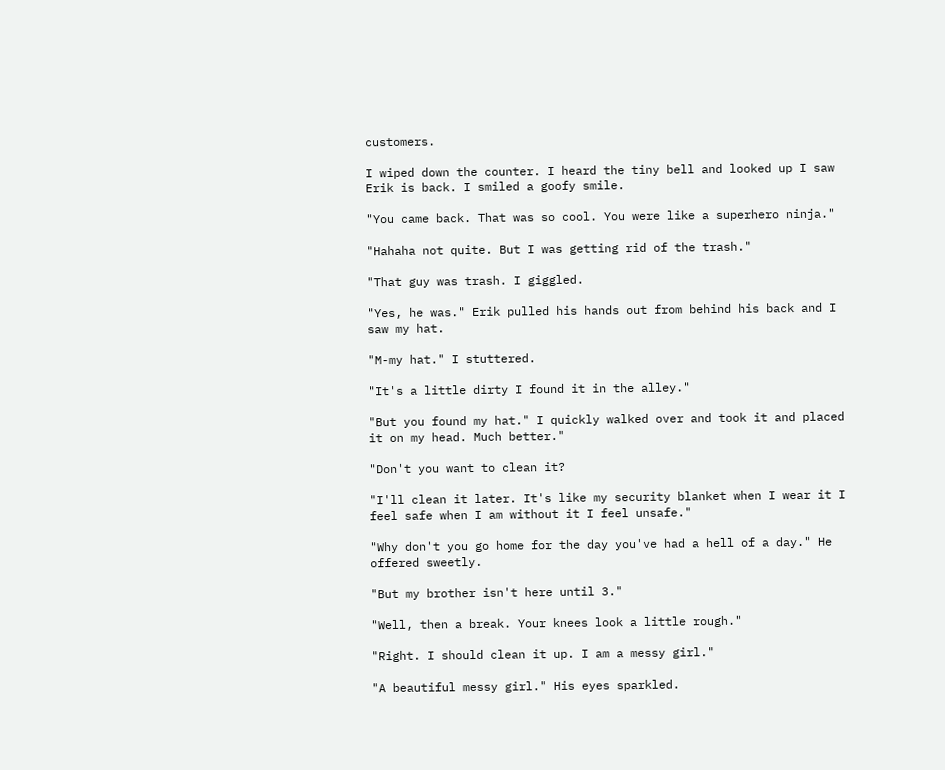customers.

I wiped down the counter. I heard the tiny bell and looked up I saw Erik is back. I smiled a goofy smile.

"You came back. That was so cool. You were like a superhero ninja."

"Hahaha not quite. But I was getting rid of the trash."

"That guy was trash. I giggled.

"Yes, he was." Erik pulled his hands out from behind his back and I saw my hat.

"M-my hat." I stuttered.

"It's a little dirty I found it in the alley."

"But you found my hat." I quickly walked over and took it and placed it on my head. Much better."

"Don't you want to clean it?

"I'll clean it later. It's like my security blanket when I wear it I feel safe when I am without it I feel unsafe."

"Why don't you go home for the day you've had a hell of a day." He offered sweetly.

"But my brother isn't here until 3."

"Well, then a break. Your knees look a little rough."

"Right. I should clean it up. I am a messy girl."

"A beautiful messy girl." His eyes sparkled.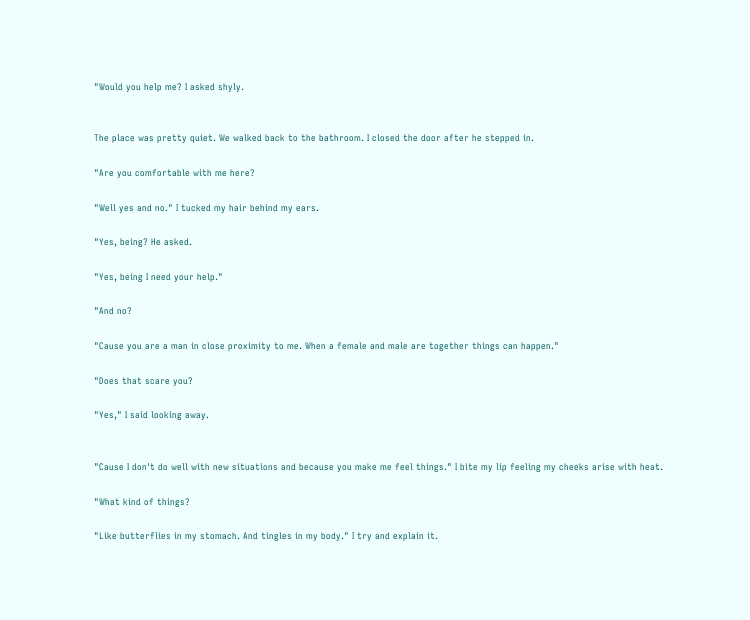"Would you help me? I asked shyly.


The place was pretty quiet. We walked back to the bathroom. I closed the door after he stepped in.

"Are you comfortable with me here?

"Well yes and no." I tucked my hair behind my ears.

"Yes, being? He asked.

"Yes, being I need your help."

"And no?

"Cause you are a man in close proximity to me. When a female and male are together things can happen."

"Does that scare you?

"Yes," I said looking away.


"Cause I don't do well with new situations and because you make me feel things." I bite my lip feeling my cheeks arise with heat.

"What kind of things?

"Like butterflies in my stomach. And tingles in my body." I try and explain it.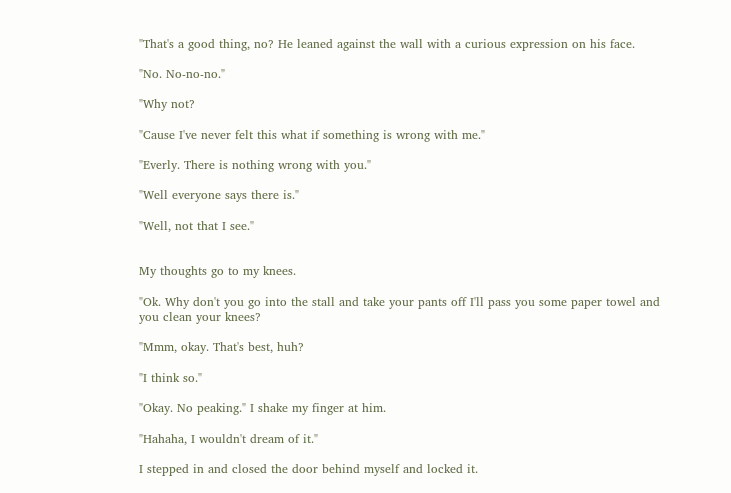"That's a good thing, no? He leaned against the wall with a curious expression on his face.

"No. No-no-no."

"Why not?

"Cause I've never felt this what if something is wrong with me."

"Everly. There is nothing wrong with you."

"Well everyone says there is."

"Well, not that I see."


My thoughts go to my knees.

"Ok. Why don't you go into the stall and take your pants off I'll pass you some paper towel and you clean your knees?

"Mmm, okay. That's best, huh?

"I think so."

"Okay. No peaking." I shake my finger at him.

"Hahaha, I wouldn't dream of it."

I stepped in and closed the door behind myself and locked it.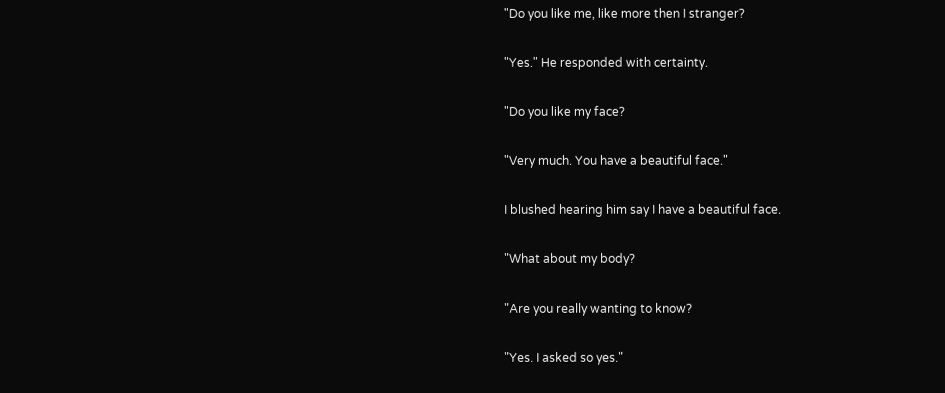"Do you like me, like more then I stranger?

"Yes." He responded with certainty.

"Do you like my face?

"Very much. You have a beautiful face."

I blushed hearing him say I have a beautiful face.

"What about my body?

"Are you really wanting to know?

"Yes. I asked so yes."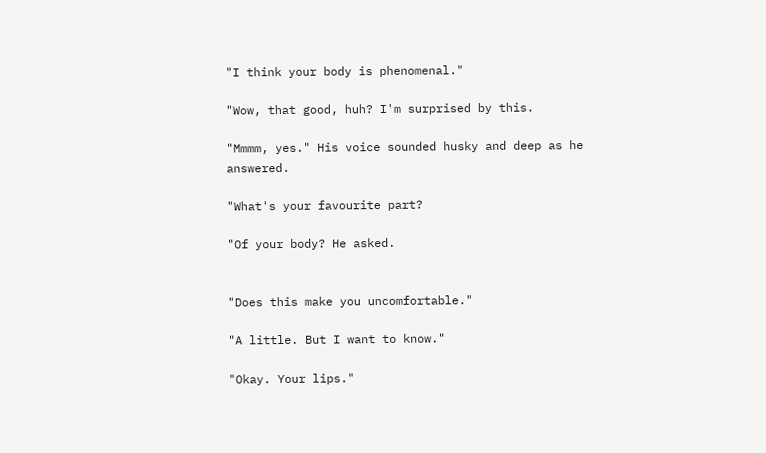"I think your body is phenomenal."

"Wow, that good, huh? I'm surprised by this.

"Mmmm, yes." His voice sounded husky and deep as he answered.

"What's your favourite part?

"Of your body? He asked.


"Does this make you uncomfortable."

"A little. But I want to know."

"Okay. Your lips."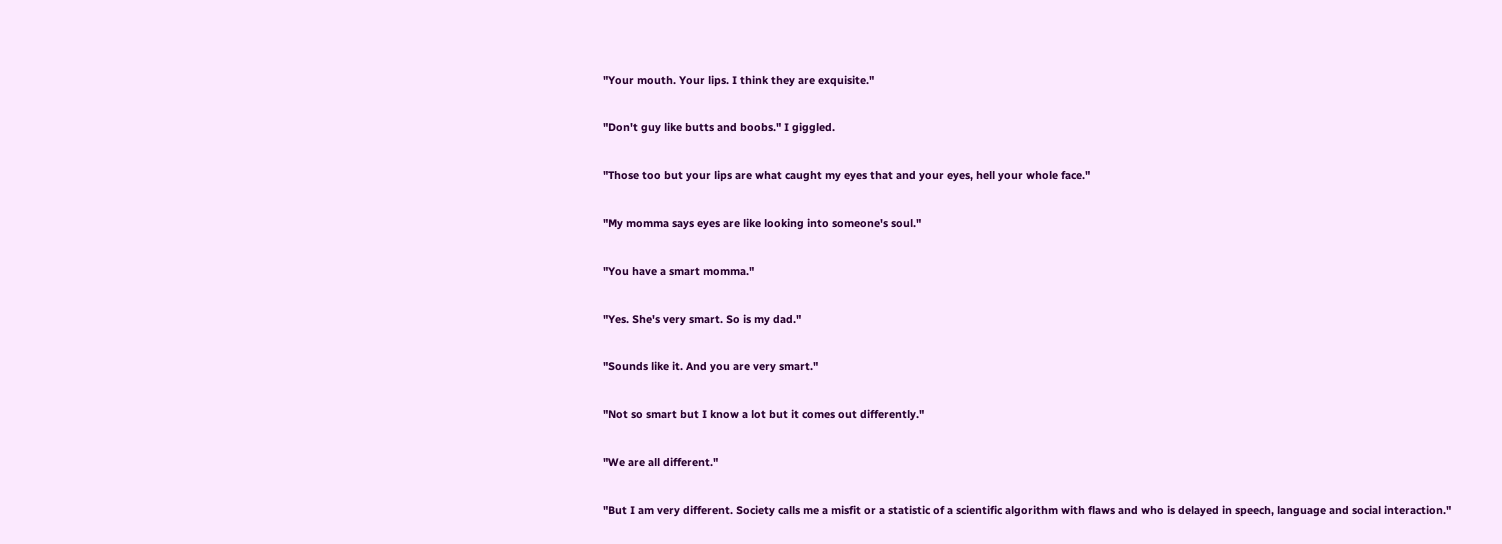"Your mouth. Your lips. I think they are exquisite."

"Don't guy like butts and boobs." I giggled.

"Those too but your lips are what caught my eyes that and your eyes, hell your whole face."

"My momma says eyes are like looking into someone's soul."

"You have a smart momma."

"Yes. She's very smart. So is my dad."

"Sounds like it. And you are very smart."

"Not so smart but I know a lot but it comes out differently."

"We are all different."

"But I am very different. Society calls me a misfit or a statistic of a scientific algorithm with flaws and who is delayed in speech, language and social interaction."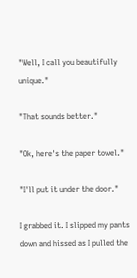"Well, I call you beautifully unique."

"That sounds better."

"Ok, here's the paper towel."

"I'll put it under the door."

I grabbed it. I slipped my pants down and hissed as I pulled the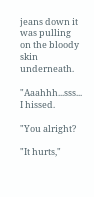jeans down it was pulling on the bloody skin underneath.

"Aaahhh...sss... I hissed.

"You alright?

"It hurts,"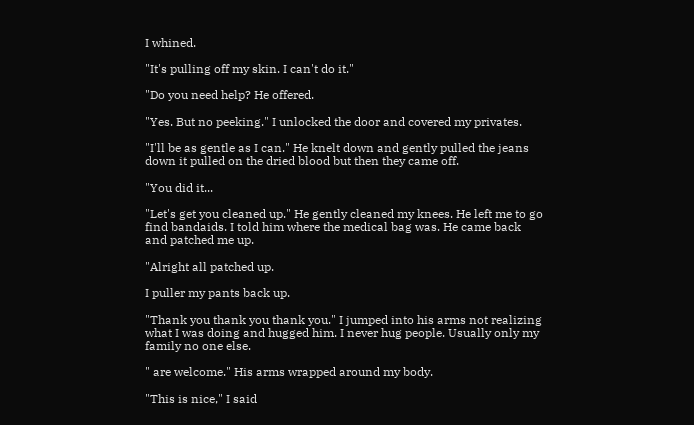I whined.

"It's pulling off my skin. I can't do it."

"Do you need help? He offered.

"Yes. But no peeking." I unlocked the door and covered my privates.

"I'll be as gentle as I can." He knelt down and gently pulled the jeans down it pulled on the dried blood but then they came off.

"You did it...

"Let's get you cleaned up." He gently cleaned my knees. He left me to go find bandaids. I told him where the medical bag was. He came back and patched me up.

"Alright all patched up.

I puller my pants back up.

"Thank you thank you thank you." I jumped into his arms not realizing what I was doing and hugged him. I never hug people. Usually only my family no one else.

" are welcome." His arms wrapped around my body.

"This is nice," I said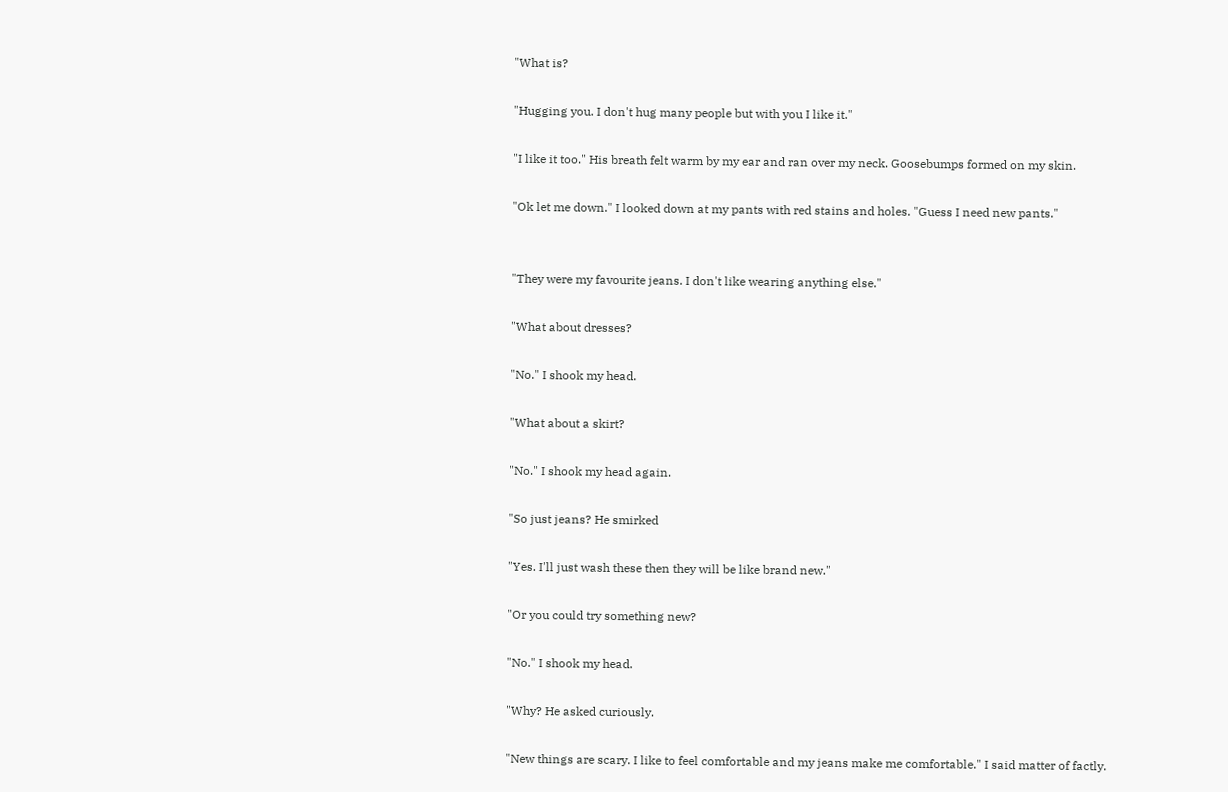"What is?

"Hugging you. I don't hug many people but with you I like it."

"I like it too." His breath felt warm by my ear and ran over my neck. Goosebumps formed on my skin.

"Ok let me down." I looked down at my pants with red stains and holes. "Guess I need new pants."


"They were my favourite jeans. I don't like wearing anything else."

"What about dresses?

"No." I shook my head.

"What about a skirt?

"No." I shook my head again.

"So just jeans? He smirked

"Yes. I'll just wash these then they will be like brand new."

"Or you could try something new?

"No." I shook my head.

"Why? He asked curiously.

"New things are scary. I like to feel comfortable and my jeans make me comfortable." I said matter of factly.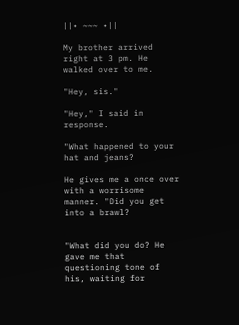||• ~~~ •||

My brother arrived right at 3 pm. He walked over to me.

"Hey, sis."

"Hey," I said in response.

"What happened to your hat and jeans?

He gives me a once over with a worrisome manner. "Did you get into a brawl?


"What did you do? He gave me that questioning tone of his, waiting for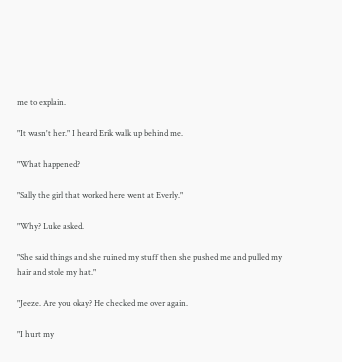me to explain.

"It wasn't her." I heard Erik walk up behind me.

"What happened?

"Sally the girl that worked here went at Everly."

"Why? Luke asked.

"She said things and she ruined my stuff then she pushed me and pulled my hair and stole my hat."

"Jeeze. Are you okay? He checked me over again.

"I hurt my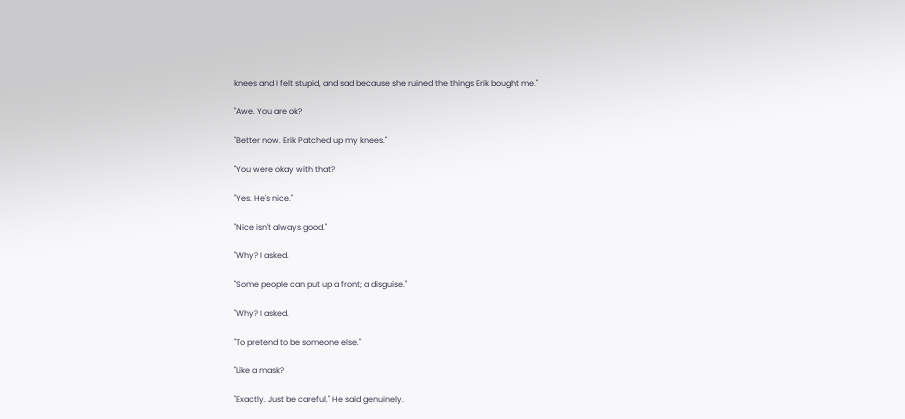knees and I felt stupid, and sad because she ruined the things Erik bought me."

"Awe. You are ok?

"Better now. Erik Patched up my knees."

"You were okay with that?

"Yes. He's nice."

"Nice isn't always good."

"Why? I asked.

"Some people can put up a front; a disguise."

"Why? I asked.

"To pretend to be someone else."

"Like a mask?

"Exactly. Just be careful." He said genuinely.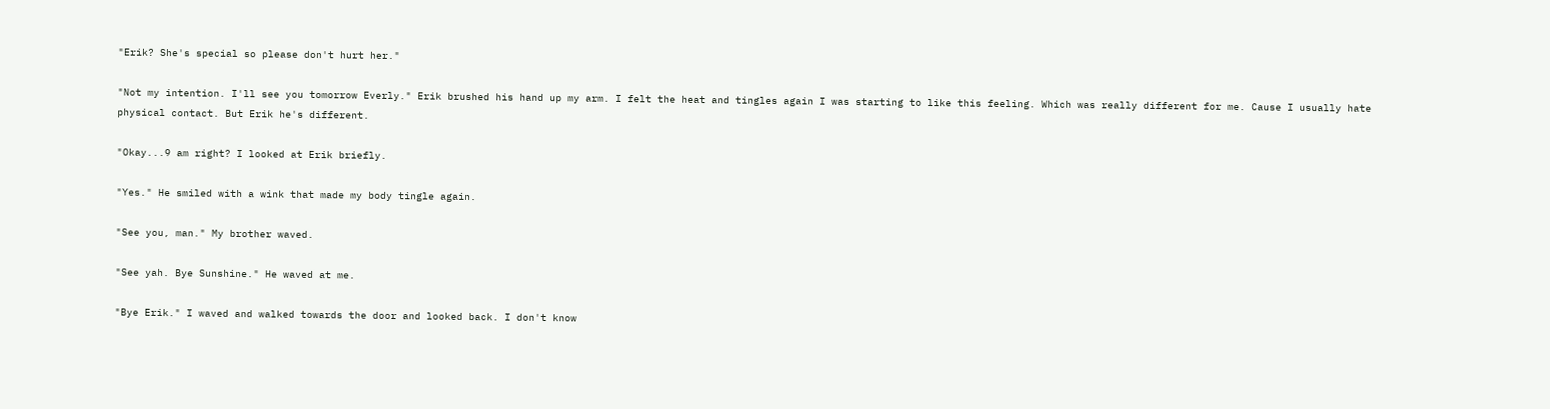"Erik? She's special so please don't hurt her."

"Not my intention. I'll see you tomorrow Everly." Erik brushed his hand up my arm. I felt the heat and tingles again I was starting to like this feeling. Which was really different for me. Cause I usually hate physical contact. But Erik he's different.

"Okay...9 am right? I looked at Erik briefly.

"Yes." He smiled with a wink that made my body tingle again.

"See you, man." My brother waved.

"See yah. Bye Sunshine." He waved at me.

"Bye Erik." I waved and walked towards the door and looked back. I don't know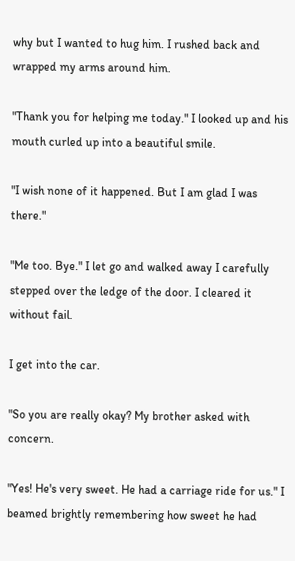why but I wanted to hug him. I rushed back and wrapped my arms around him.

"Thank you for helping me today." I looked up and his mouth curled up into a beautiful smile.

"I wish none of it happened. But I am glad I was there."

"Me too. Bye." I let go and walked away I carefully stepped over the ledge of the door. I cleared it without fail.

I get into the car.

"So you are really okay? My brother asked with concern.

"Yes! He's very sweet. He had a carriage ride for us." I beamed brightly remembering how sweet he had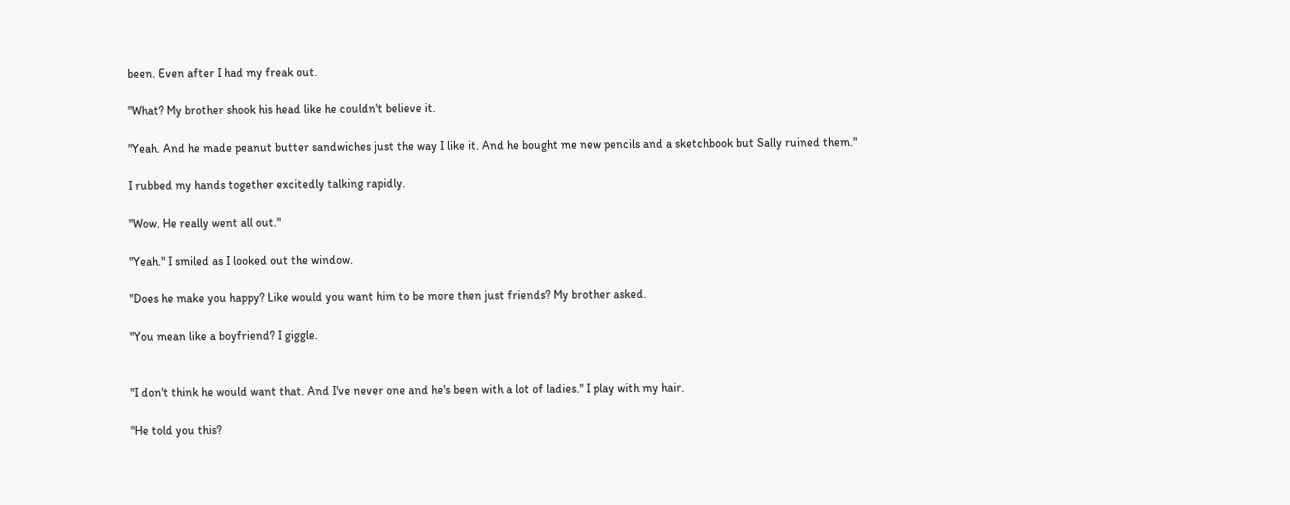been. Even after I had my freak out.

"What? My brother shook his head like he couldn't believe it.

"Yeah. And he made peanut butter sandwiches just the way I like it. And he bought me new pencils and a sketchbook but Sally ruined them."

I rubbed my hands together excitedly talking rapidly.

"Wow. He really went all out."

"Yeah." I smiled as I looked out the window.

"Does he make you happy? Like would you want him to be more then just friends? My brother asked.

"You mean like a boyfriend? I giggle.


"I don't think he would want that. And I've never one and he's been with a lot of ladies." I play with my hair.

"He told you this?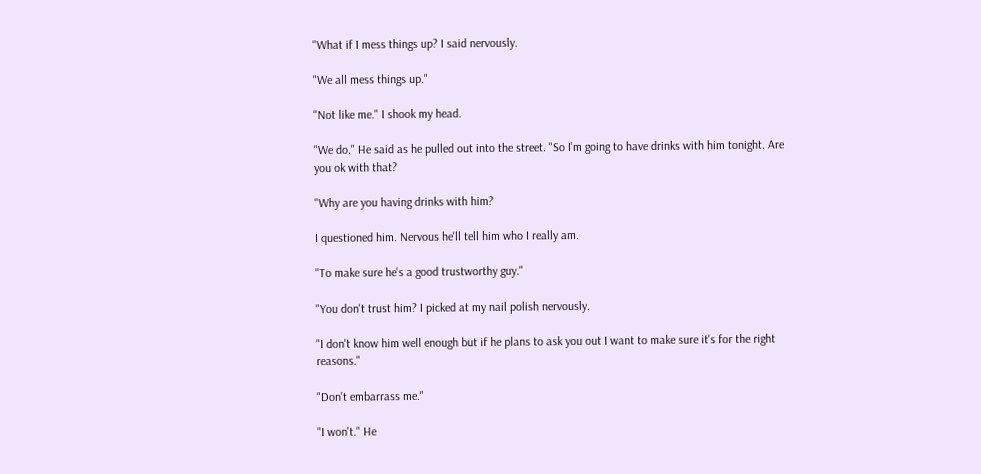"What if I mess things up? I said nervously.

"We all mess things up."

"Not like me." I shook my head.

"We do." He said as he pulled out into the street. "So I'm going to have drinks with him tonight. Are you ok with that?

"Why are you having drinks with him?

I questioned him. Nervous he'll tell him who I really am.

"To make sure he's a good trustworthy guy."

"You don't trust him? I picked at my nail polish nervously.

"I don't know him well enough but if he plans to ask you out I want to make sure it's for the right reasons."

"Don't embarrass me."

"I won't." He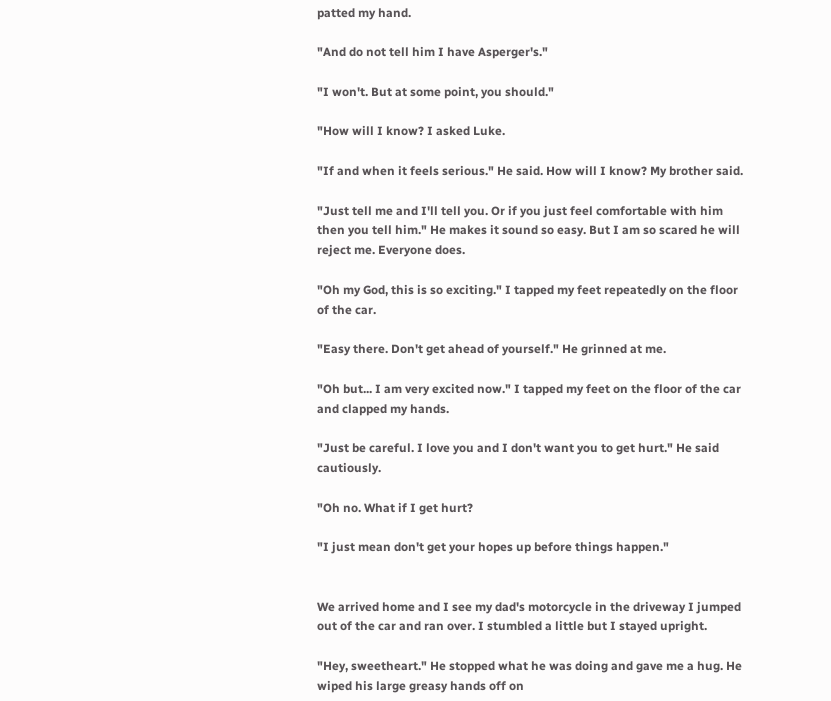patted my hand.

"And do not tell him I have Asperger's."

"I won't. But at some point, you should."

"How will I know? I asked Luke.

"If and when it feels serious." He said. How will I know? My brother said.

"Just tell me and I'll tell you. Or if you just feel comfortable with him then you tell him." He makes it sound so easy. But I am so scared he will reject me. Everyone does.

"Oh my God, this is so exciting." I tapped my feet repeatedly on the floor of the car.

"Easy there. Don't get ahead of yourself." He grinned at me.

"Oh but... I am very excited now." I tapped my feet on the floor of the car and clapped my hands.

"Just be careful. I love you and I don't want you to get hurt." He said cautiously.

"Oh no. What if I get hurt?

"I just mean don't get your hopes up before things happen."


We arrived home and I see my dad's motorcycle in the driveway I jumped out of the car and ran over. I stumbled a little but I stayed upright.

"Hey, sweetheart." He stopped what he was doing and gave me a hug. He wiped his large greasy hands off on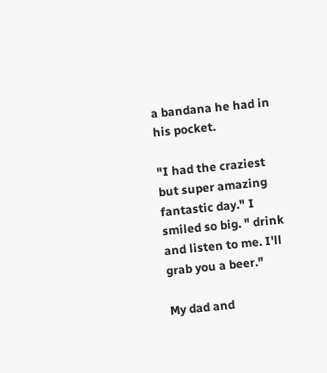a bandana he had in his pocket.

"I had the craziest but super amazing fantastic day." I smiled so big. " drink and listen to me. I'll grab you a beer."

My dad and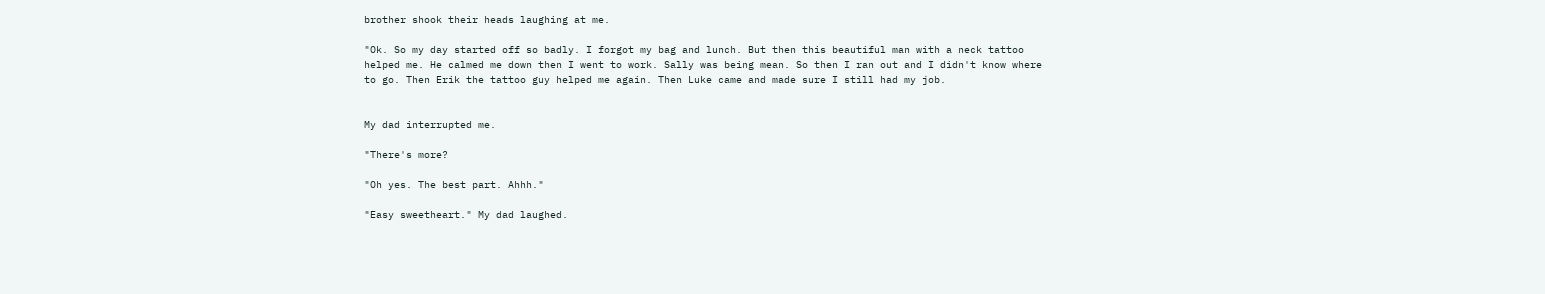brother shook their heads laughing at me.

"Ok. So my day started off so badly. I forgot my bag and lunch. But then this beautiful man with a neck tattoo helped me. He calmed me down then I went to work. Sally was being mean. So then I ran out and I didn't know where to go. Then Erik the tattoo guy helped me again. Then Luke came and made sure I still had my job.


My dad interrupted me.

"There's more?

"Oh yes. The best part. Ahhh."

"Easy sweetheart." My dad laughed.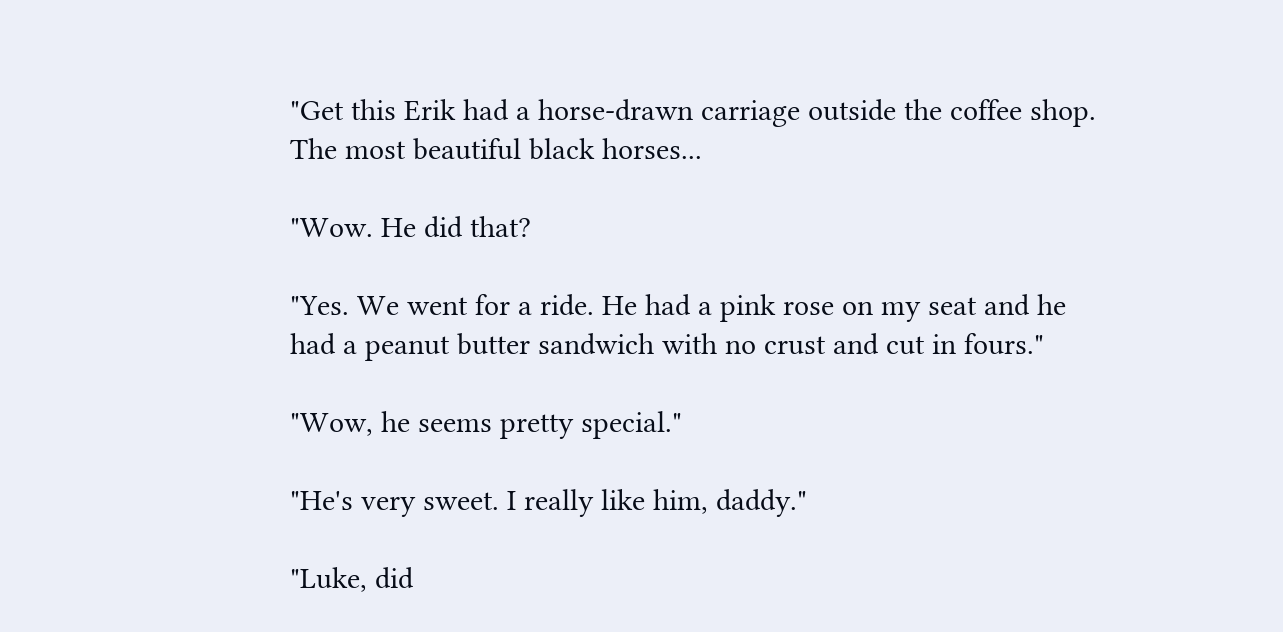"Get this Erik had a horse-drawn carriage outside the coffee shop. The most beautiful black horses...

"Wow. He did that?

"Yes. We went for a ride. He had a pink rose on my seat and he had a peanut butter sandwich with no crust and cut in fours."

"Wow, he seems pretty special."

"He's very sweet. I really like him, daddy."

"Luke, did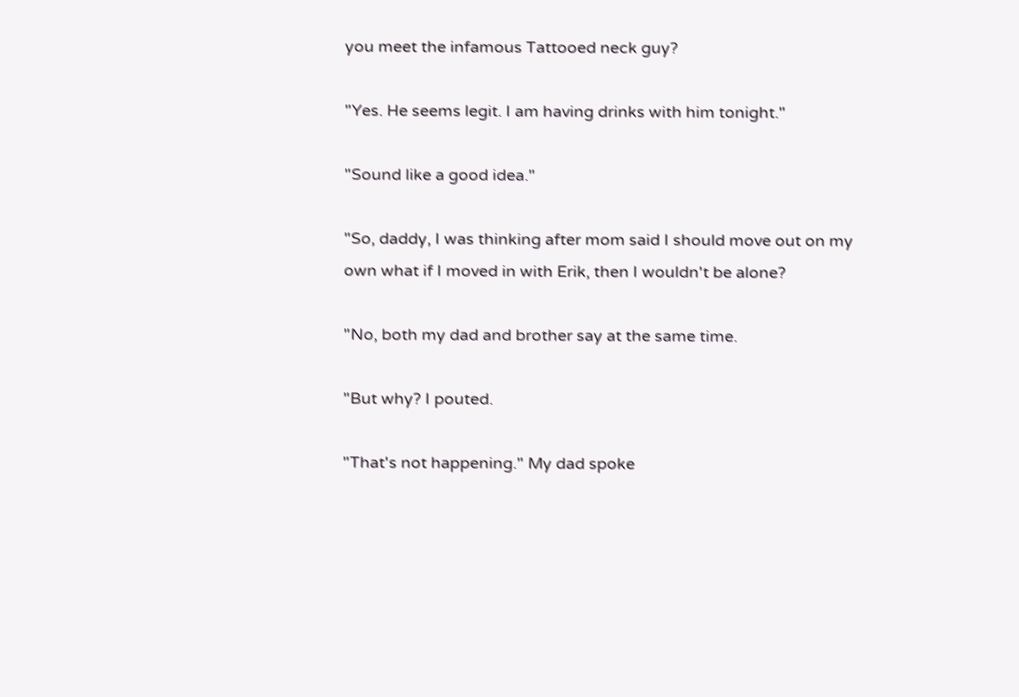you meet the infamous Tattooed neck guy?

"Yes. He seems legit. I am having drinks with him tonight."

"Sound like a good idea."

"So, daddy, I was thinking after mom said I should move out on my own what if I moved in with Erik, then I wouldn't be alone?

"No, both my dad and brother say at the same time.

"But why? I pouted.

"That's not happening." My dad spoke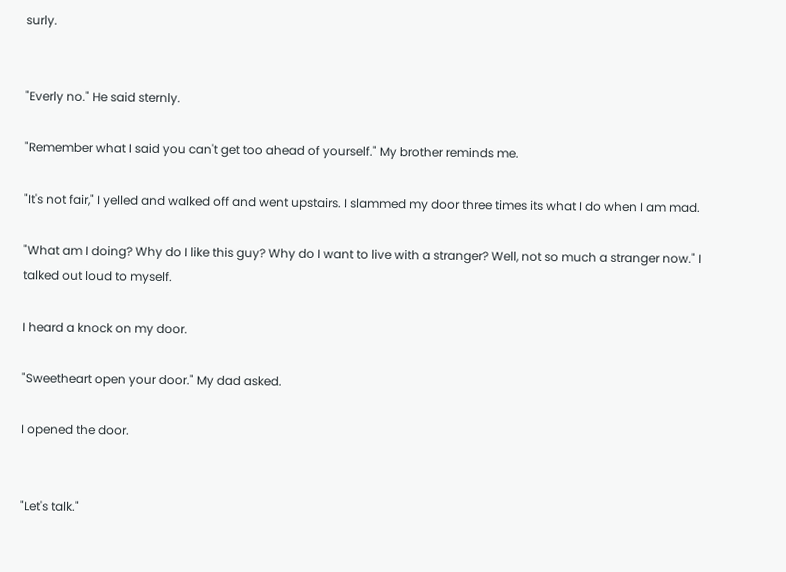surly.


"Everly no." He said sternly.

"Remember what I said you can't get too ahead of yourself." My brother reminds me.

"It's not fair," I yelled and walked off and went upstairs. I slammed my door three times its what I do when I am mad.

"What am I doing? Why do I like this guy? Why do I want to live with a stranger? Well, not so much a stranger now." I talked out loud to myself.

I heard a knock on my door.

"Sweetheart open your door." My dad asked.

I opened the door.


"Let's talk."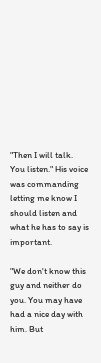"Then I will talk. You listen." His voice was commanding letting me know I should listen and what he has to say is important.

"We don't know this guy and neither do you. You may have had a nice day with him. But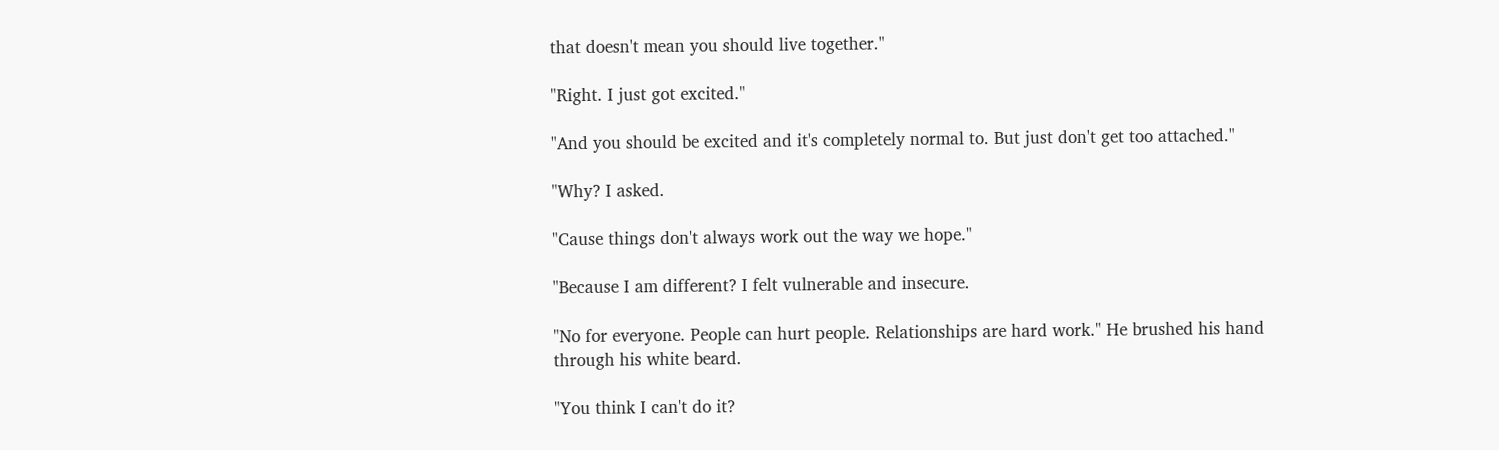that doesn't mean you should live together."

"Right. I just got excited."

"And you should be excited and it's completely normal to. But just don't get too attached."

"Why? I asked.

"Cause things don't always work out the way we hope."

"Because I am different? I felt vulnerable and insecure.

"No for everyone. People can hurt people. Relationships are hard work." He brushed his hand through his white beard.

"You think I can't do it?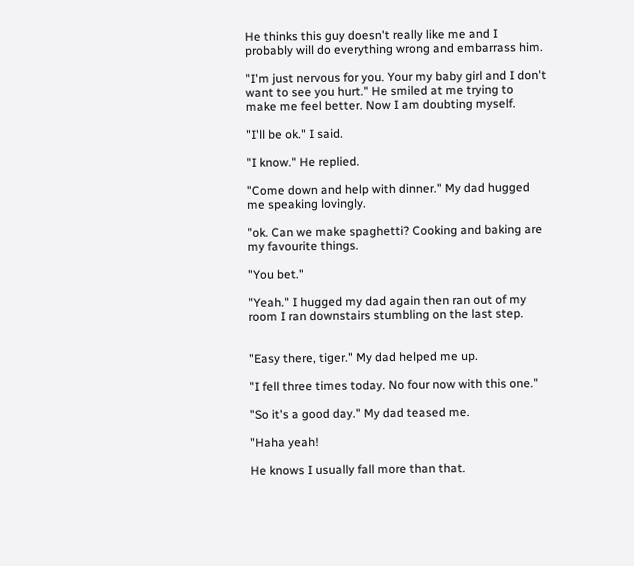He thinks this guy doesn't really like me and I probably will do everything wrong and embarrass him.

"I'm just nervous for you. Your my baby girl and I don't want to see you hurt." He smiled at me trying to make me feel better. Now I am doubting myself.

"I'll be ok." I said.

"I know." He replied.

"Come down and help with dinner." My dad hugged me speaking lovingly.

"ok. Can we make spaghetti? Cooking and baking are my favourite things.

"You bet."

"Yeah." I hugged my dad again then ran out of my room I ran downstairs stumbling on the last step.


"Easy there, tiger." My dad helped me up.

"I fell three times today. No four now with this one."

"So it's a good day." My dad teased me.

"Haha yeah!

He knows I usually fall more than that.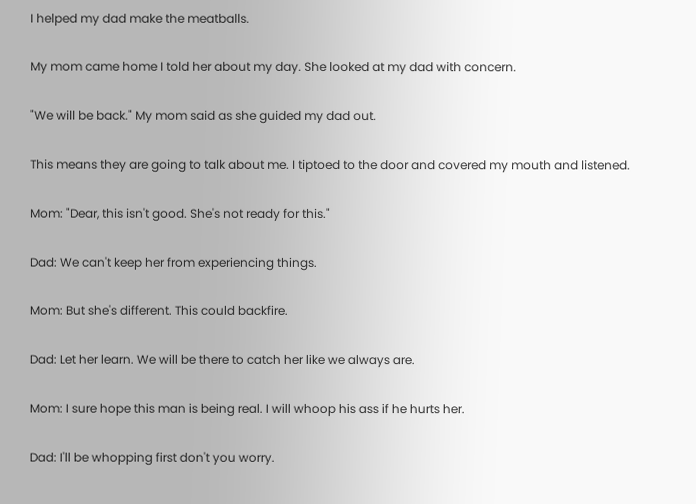I helped my dad make the meatballs.

My mom came home I told her about my day. She looked at my dad with concern.

"We will be back." My mom said as she guided my dad out.

This means they are going to talk about me. I tiptoed to the door and covered my mouth and listened.

Mom: "Dear, this isn't good. She's not ready for this."

Dad: We can't keep her from experiencing things.

Mom: But she's different. This could backfire.

Dad: Let her learn. We will be there to catch her like we always are.

Mom: I sure hope this man is being real. I will whoop his ass if he hurts her.

Dad: I'll be whopping first don't you worry.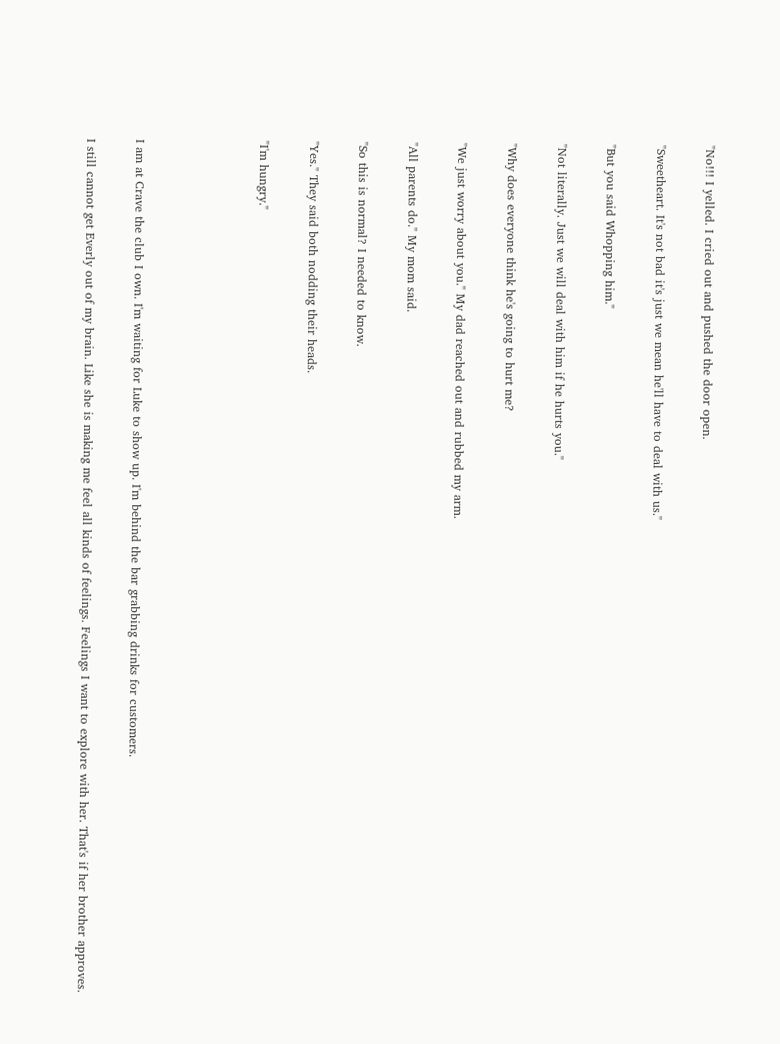"No!!! I yelled. I cried out and pushed the door open.

"Sweetheart. It's not bad it's just we mean he'll have to deal with us."

"But you said Whopping him."

"Not literally. Just we will deal with him if he hurts you."

"Why does everyone think he's going to hurt me?

"We just worry about you." My dad reached out and rubbed my arm.

"All parents do." My mom said.

"So this is normal? I needed to know.

"Yes." They said both nodding their heads.

"I'm hungry."




I am at Crave the club I own. I'm waiting for Luke to show up. I'm behind the bar grabbing drinks for customers.

I still cannot get Everly out of my brain. Like she is making me feel all kinds of feelings. Feelings I want to explore with her. That's if her brother approves.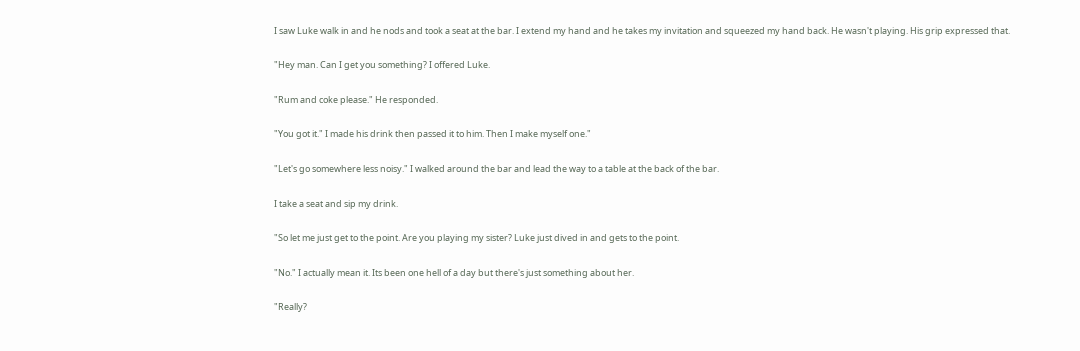I saw Luke walk in and he nods and took a seat at the bar. I extend my hand and he takes my invitation and squeezed my hand back. He wasn't playing. His grip expressed that.

"Hey man. Can I get you something? I offered Luke.

"Rum and coke please." He responded.

"You got it." I made his drink then passed it to him. Then I make myself one."

"Let's go somewhere less noisy." I walked around the bar and lead the way to a table at the back of the bar.

I take a seat and sip my drink.

"So let me just get to the point. Are you playing my sister? Luke just dived in and gets to the point.

"No." I actually mean it. Its been one hell of a day but there's just something about her.

"Really?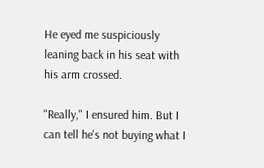He eyed me suspiciously leaning back in his seat with his arm crossed.

"Really," I ensured him. But I can tell he's not buying what I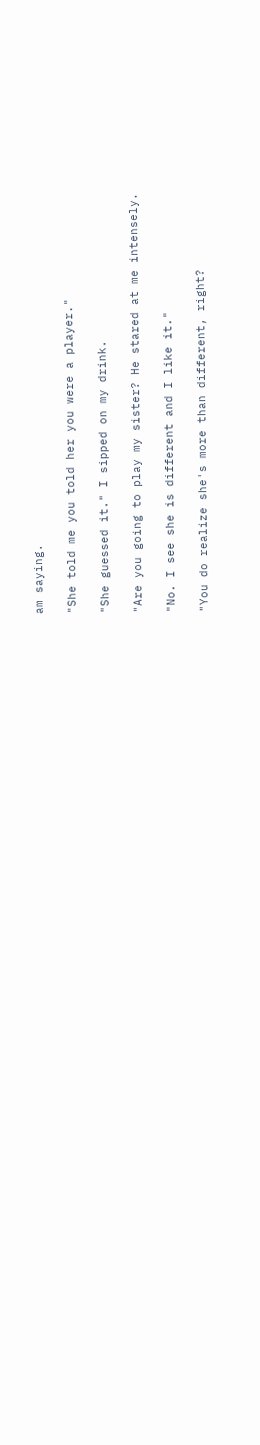am saying.

"She told me you told her you were a player."

"She guessed it." I sipped on my drink.

"Are you going to play my sister? He stared at me intensely.

"No. I see she is different and I like it."

"You do realize she's more than different, right?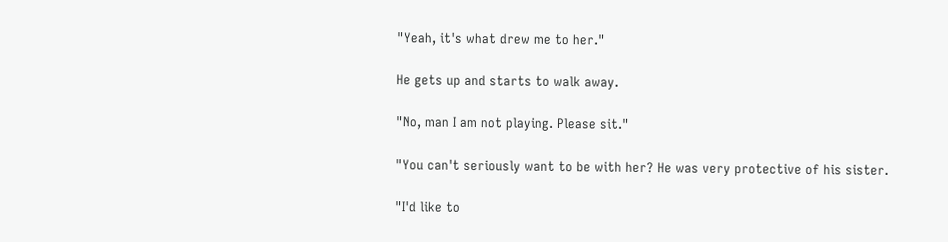"Yeah, it's what drew me to her."

He gets up and starts to walk away.

"No, man I am not playing. Please sit."

"You can't seriously want to be with her? He was very protective of his sister.

"I'd like to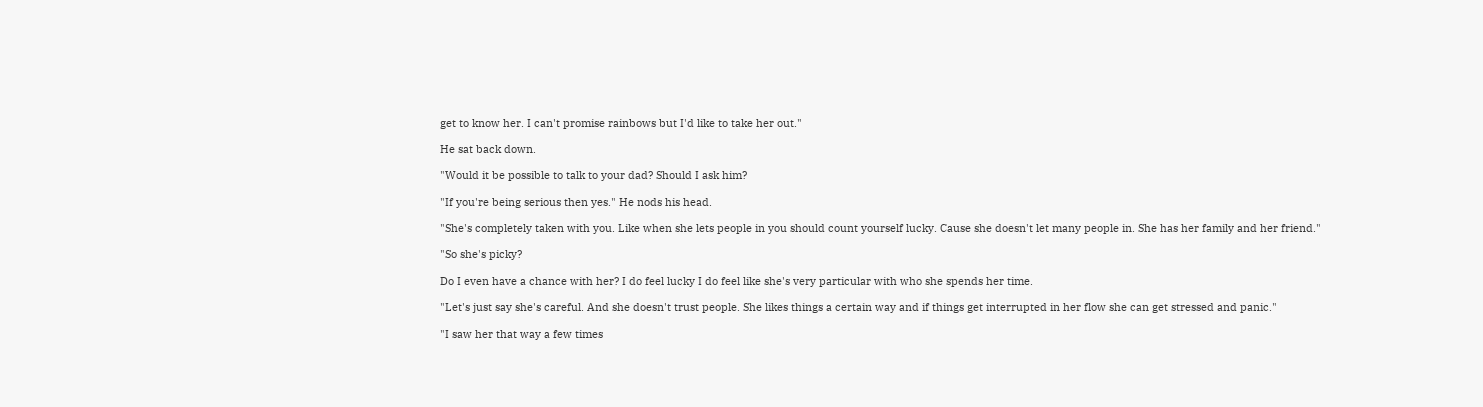get to know her. I can't promise rainbows but I'd like to take her out."

He sat back down.

"Would it be possible to talk to your dad? Should I ask him?

"If you're being serious then yes." He nods his head.

"She's completely taken with you. Like when she lets people in you should count yourself lucky. Cause she doesn't let many people in. She has her family and her friend."

"So she's picky?

Do I even have a chance with her? I do feel lucky I do feel like she's very particular with who she spends her time.

"Let's just say she's careful. And she doesn't trust people. She likes things a certain way and if things get interrupted in her flow she can get stressed and panic."

"I saw her that way a few times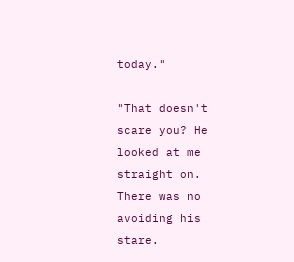today."

"That doesn't scare you? He looked at me straight on. There was no avoiding his stare.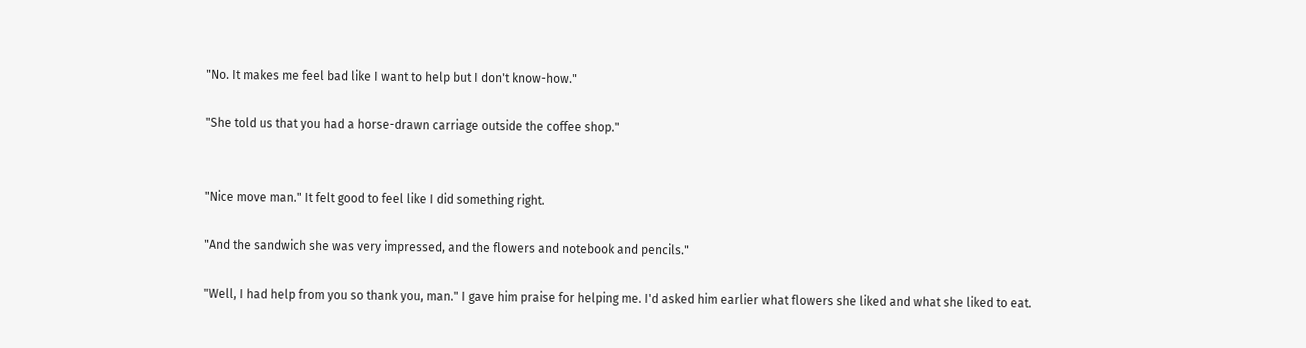"No. It makes me feel bad like I want to help but I don't know-how."

"She told us that you had a horse-drawn carriage outside the coffee shop."


"Nice move man." It felt good to feel like I did something right.

"And the sandwich she was very impressed, and the flowers and notebook and pencils."

"Well, I had help from you so thank you, man." I gave him praise for helping me. I'd asked him earlier what flowers she liked and what she liked to eat.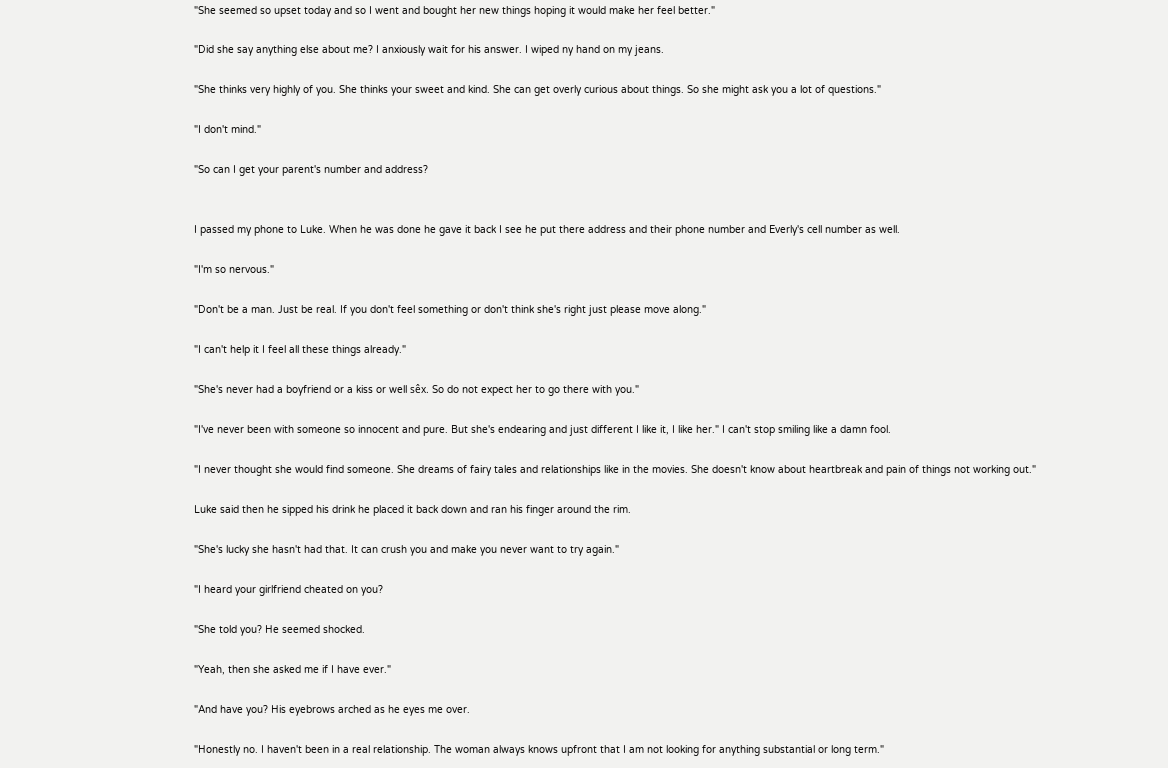"She seemed so upset today and so I went and bought her new things hoping it would make her feel better."

"Did she say anything else about me? I anxiously wait for his answer. I wiped ny hand on my jeans.

"She thinks very highly of you. She thinks your sweet and kind. She can get overly curious about things. So she might ask you a lot of questions."

"I don't mind."

"So can I get your parent's number and address?


I passed my phone to Luke. When he was done he gave it back I see he put there address and their phone number and Everly's cell number as well.

"I'm so nervous."

"Don't be a man. Just be real. If you don't feel something or don't think she's right just please move along."

"I can't help it I feel all these things already."

"She's never had a boyfriend or a kiss or well sêx. So do not expect her to go there with you."

"I've never been with someone so innocent and pure. But she's endearing and just different I like it, I like her." I can't stop smiling like a damn fool.

"I never thought she would find someone. She dreams of fairy tales and relationships like in the movies. She doesn't know about heartbreak and pain of things not working out."

Luke said then he sipped his drink he placed it back down and ran his finger around the rim.

"She's lucky she hasn't had that. It can crush you and make you never want to try again."

"I heard your girlfriend cheated on you?

"She told you? He seemed shocked.

"Yeah, then she asked me if I have ever."

"And have you? His eyebrows arched as he eyes me over.

"Honestly no. I haven't been in a real relationship. The woman always knows upfront that I am not looking for anything substantial or long term."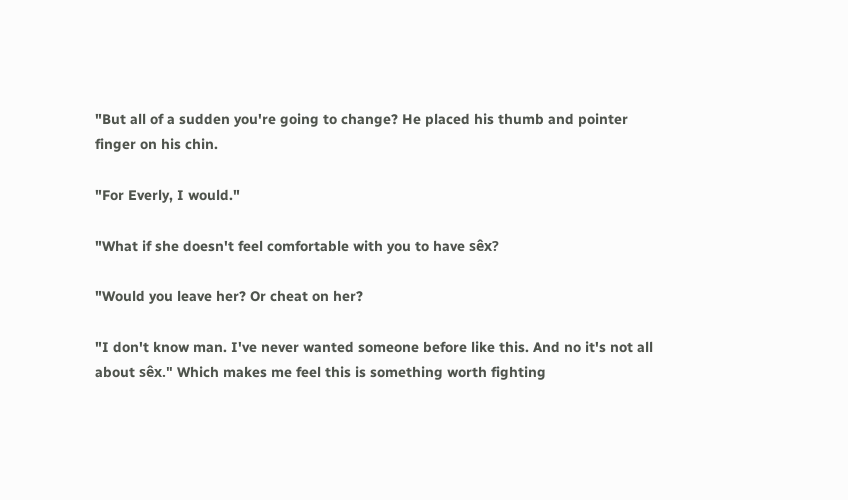"But all of a sudden you're going to change? He placed his thumb and pointer finger on his chin.

"For Everly, I would."

"What if she doesn't feel comfortable with you to have sêx?

"Would you leave her? Or cheat on her?

"I don't know man. I've never wanted someone before like this. And no it's not all about sêx." Which makes me feel this is something worth fighting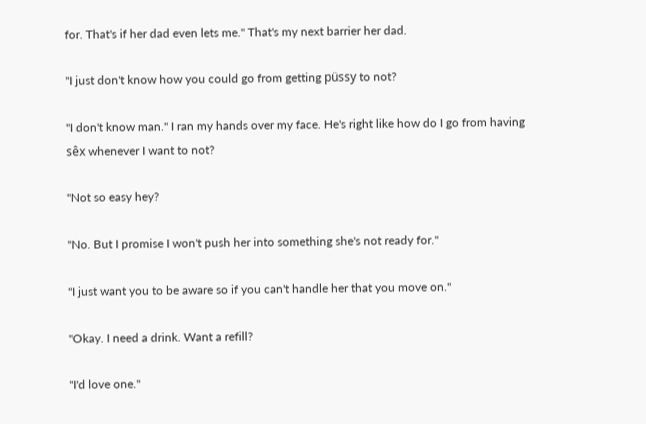for. That's if her dad even lets me." That's my next barrier her dad.

"I just don't know how you could go from getting püssy to not?

"I don't know man." I ran my hands over my face. He's right like how do I go from having sêx whenever I want to not?

"Not so easy hey?

"No. But I promise I won't push her into something she's not ready for."

"I just want you to be aware so if you can't handle her that you move on."

"Okay. I need a drink. Want a refill?

"I'd love one."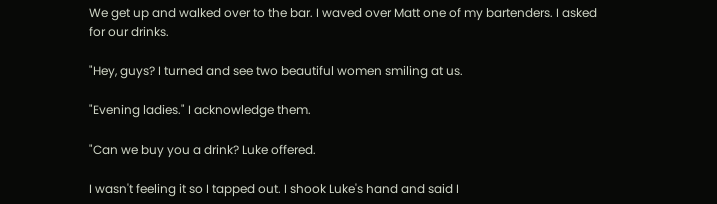We get up and walked over to the bar. I waved over Matt one of my bartenders. I asked for our drinks.

"Hey, guys? I turned and see two beautiful women smiling at us.

"Evening ladies." I acknowledge them.

"Can we buy you a drink? Luke offered.

I wasn't feeling it so I tapped out. I shook Luke's hand and said I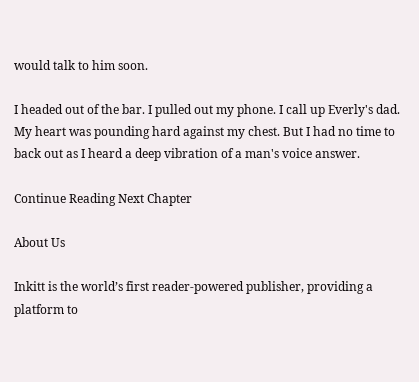would talk to him soon.

I headed out of the bar. I pulled out my phone. I call up Everly's dad. My heart was pounding hard against my chest. But I had no time to back out as I heard a deep vibration of a man's voice answer.

Continue Reading Next Chapter

About Us

Inkitt is the world’s first reader-powered publisher, providing a platform to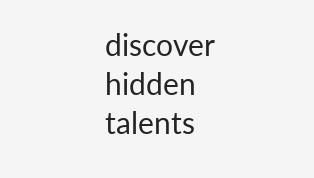discover hidden talents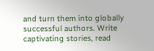and turn them into globally successful authors. Write captivating stories, read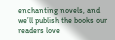enchanting novels, and we’ll publish the books our readers love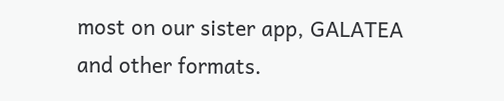most on our sister app, GALATEA and other formats.